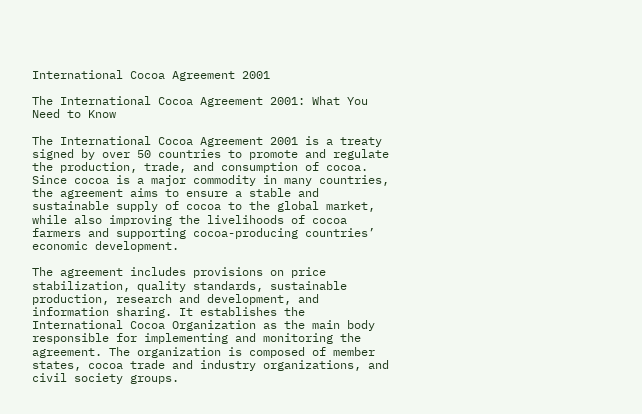International Cocoa Agreement 2001

The International Cocoa Agreement 2001: What You Need to Know

The International Cocoa Agreement 2001 is a treaty signed by over 50 countries to promote and regulate the production, trade, and consumption of cocoa. Since cocoa is a major commodity in many countries, the agreement aims to ensure a stable and sustainable supply of cocoa to the global market, while also improving the livelihoods of cocoa farmers and supporting cocoa-producing countries’ economic development.

The agreement includes provisions on price stabilization, quality standards, sustainable production, research and development, and information sharing. It establishes the International Cocoa Organization as the main body responsible for implementing and monitoring the agreement. The organization is composed of member states, cocoa trade and industry organizations, and civil society groups.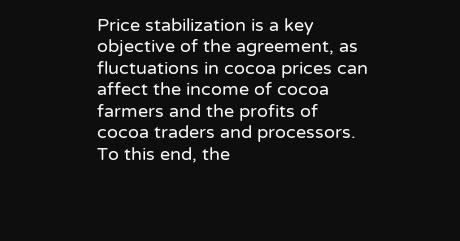Price stabilization is a key objective of the agreement, as fluctuations in cocoa prices can affect the income of cocoa farmers and the profits of cocoa traders and processors. To this end, the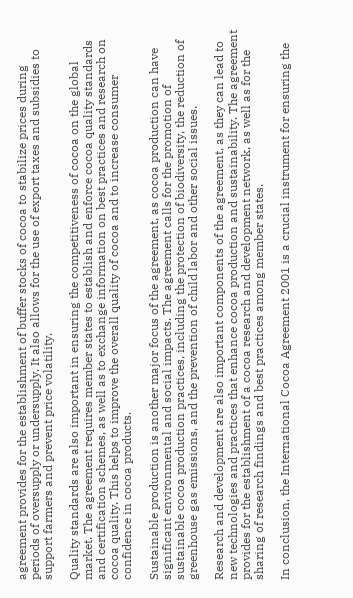agreement provides for the establishment of buffer stocks of cocoa to stabilize prices during periods of oversupply or undersupply. It also allows for the use of export taxes and subsidies to support farmers and prevent price volatility.

Quality standards are also important in ensuring the competitiveness of cocoa on the global market. The agreement requires member states to establish and enforce cocoa quality standards and certification schemes, as well as to exchange information on best practices and research on cocoa quality. This helps to improve the overall quality of cocoa and to increase consumer confidence in cocoa products.

Sustainable production is another major focus of the agreement, as cocoa production can have significant environmental and social impacts. The agreement calls for the promotion of sustainable cocoa production practices, including the protection of biodiversity, the reduction of greenhouse gas emissions, and the prevention of child labor and other social issues.

Research and development are also important components of the agreement, as they can lead to new technologies and practices that enhance cocoa production and sustainability. The agreement provides for the establishment of a cocoa research and development network, as well as for the sharing of research findings and best practices among member states.

In conclusion, the International Cocoa Agreement 2001 is a crucial instrument for ensuring the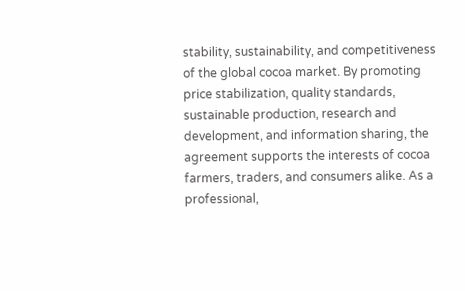stability, sustainability, and competitiveness of the global cocoa market. By promoting price stabilization, quality standards, sustainable production, research and development, and information sharing, the agreement supports the interests of cocoa farmers, traders, and consumers alike. As a professional,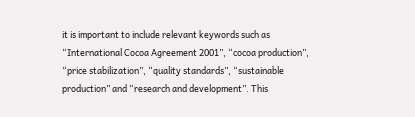it is important to include relevant keywords such as “International Cocoa Agreement 2001”, “cocoa production”, “price stabilization”, “quality standards”, “sustainable production” and “research and development”. This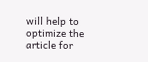will help to optimize the article for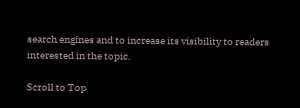search engines and to increase its visibility to readers interested in the topic.

Scroll to Top